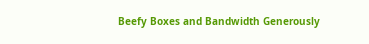Beefy Boxes and Bandwidth Generously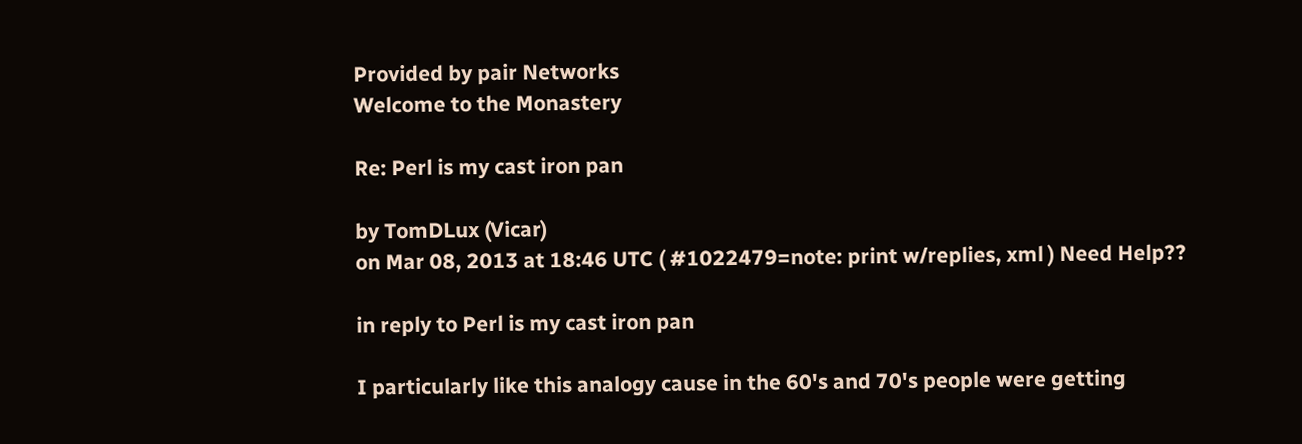Provided by pair Networks
Welcome to the Monastery

Re: Perl is my cast iron pan

by TomDLux (Vicar)
on Mar 08, 2013 at 18:46 UTC ( #1022479=note: print w/replies, xml ) Need Help??

in reply to Perl is my cast iron pan

I particularly like this analogy cause in the 60's and 70's people were getting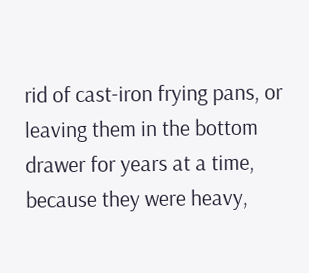rid of cast-iron frying pans, or leaving them in the bottom drawer for years at a time, because they were heavy,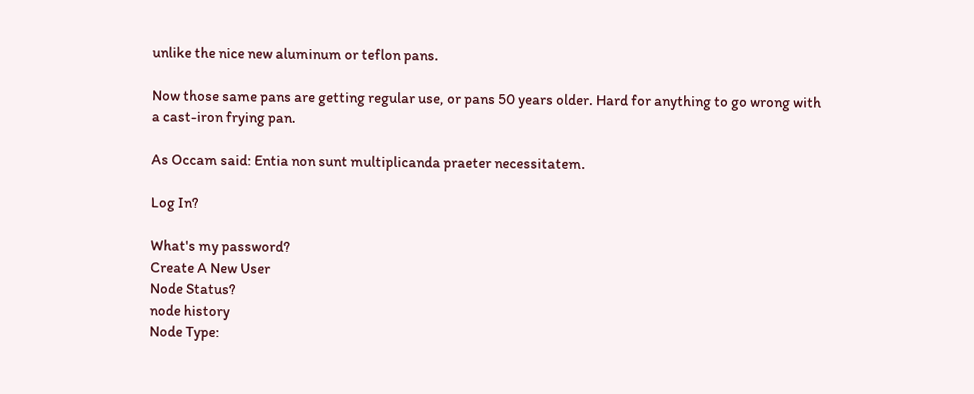unlike the nice new aluminum or teflon pans.

Now those same pans are getting regular use, or pans 50 years older. Hard for anything to go wrong with a cast-iron frying pan.

As Occam said: Entia non sunt multiplicanda praeter necessitatem.

Log In?

What's my password?
Create A New User
Node Status?
node history
Node Type: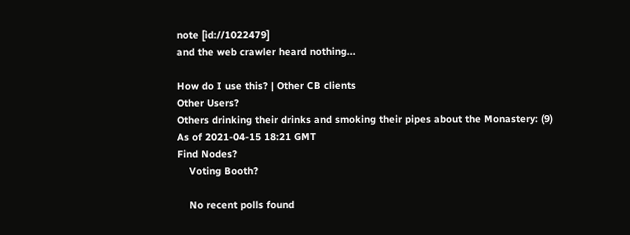note [id://1022479]
and the web crawler heard nothing...

How do I use this? | Other CB clients
Other Users?
Others drinking their drinks and smoking their pipes about the Monastery: (9)
As of 2021-04-15 18:21 GMT
Find Nodes?
    Voting Booth?

    No recent polls found